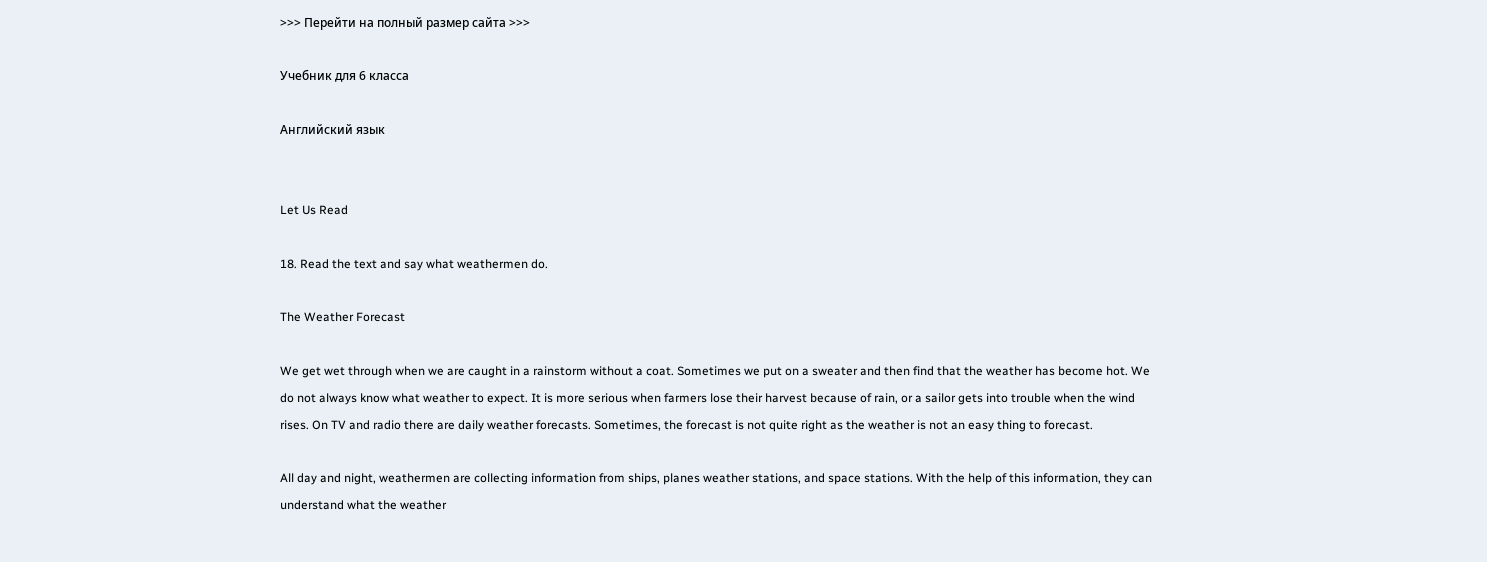>>> Перейти на полный размер сайта >>>

Учебник для 6 класса

Английский язык


Let Us Read

18. Read the text and say what weathermen do.

The Weather Forecast

We get wet through when we are caught in a rainstorm without a coat. Sometimes we put on a sweater and then find that the weather has become hot. We do not always know what weather to expect. It is more serious when farmers lose their harvest because of rain, or a sailor gets into trouble when the wind rises. On TV and radio there are daily weather forecasts. Sometimes, the forecast is not quite right as the weather is not an easy thing to forecast.

All day and night, weathermen are collecting information from ships, planes weather stations, and space stations. With the help of this information, they can understand what the weather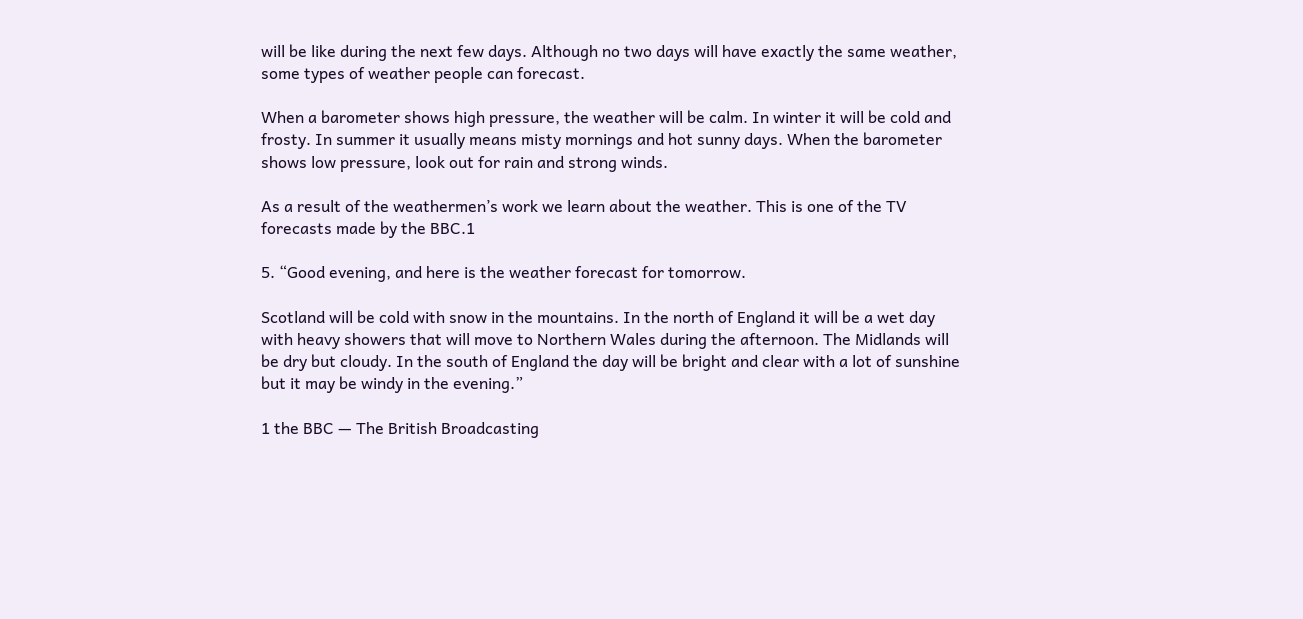will be like during the next few days. Although no two days will have exactly the same weather, some types of weather people can forecast.

When a barometer shows high pressure, the weather will be calm. In winter it will be cold and frosty. In summer it usually means misty mornings and hot sunny days. When the barometer shows low pressure, look out for rain and strong winds.

As a result of the weathermen’s work we learn about the weather. This is one of the TV forecasts made by the BBC.1

5. “Good evening, and here is the weather forecast for tomorrow.

Scotland will be cold with snow in the mountains. In the north of England it will be a wet day with heavy showers that will move to Northern Wales during the afternoon. The Midlands will be dry but cloudy. In the south of England the day will be bright and clear with a lot of sunshine but it may be windy in the evening.”

1 the BBC — The British Broadcasting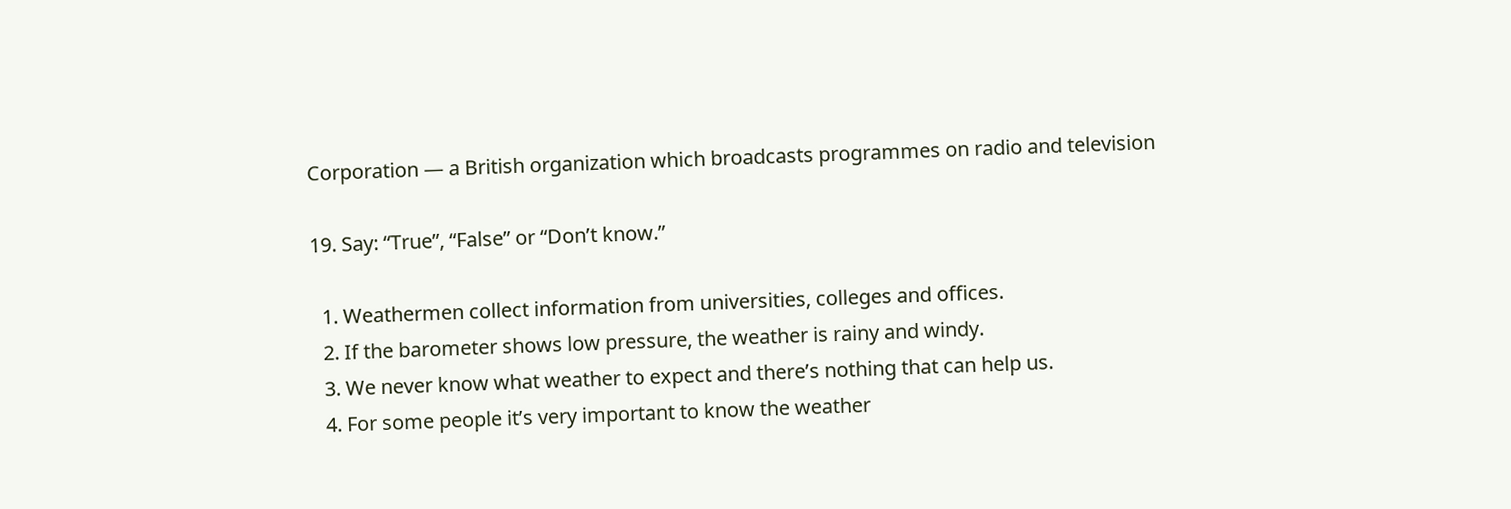Corporation — a British organization which broadcasts programmes on radio and television

19. Say: “True”, “False” or “Don’t know.”

  1. Weathermen collect information from universities, colleges and offices.
  2. If the barometer shows low pressure, the weather is rainy and windy.
  3. We never know what weather to expect and there’s nothing that can help us.
  4. For some people it’s very important to know the weather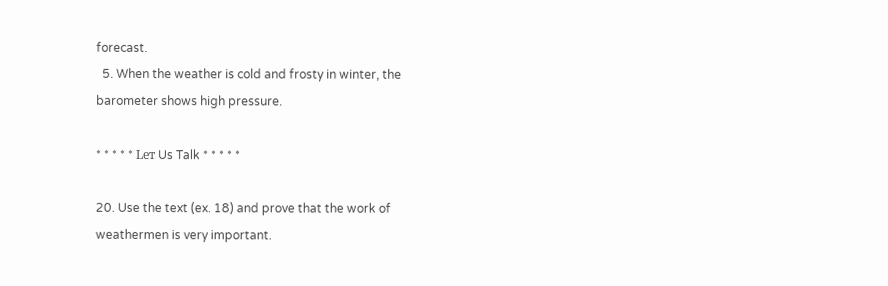forecast.
  5. When the weather is cold and frosty in winter, the barometer shows high pressure.

* * * * * Lет Us Talk * * * * *

20. Use the text (ex. 18) and prove that the work of weathermen is very important.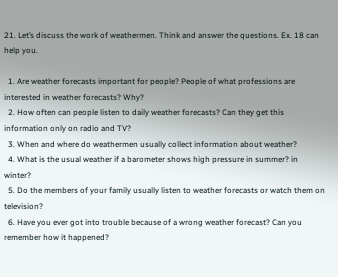21. Let’s discuss the work of weathermen. Think and answer the questions. Ex. 18 can help you.

  1. Are weather forecasts important for people? People of what professions are interested in weather forecasts? Why?
  2. How often can people listen to daily weather forecasts? Can they get this information only on radio and TV?
  3. When and where do weathermen usually collect information about weather?
  4. What is the usual weather if a barometer shows high pressure in summer? in winter?
  5. Do the members of your family usually listen to weather forecasts or watch them on television?
  6. Have you ever got into trouble because of a wrong weather forecast? Can you remember how it happened?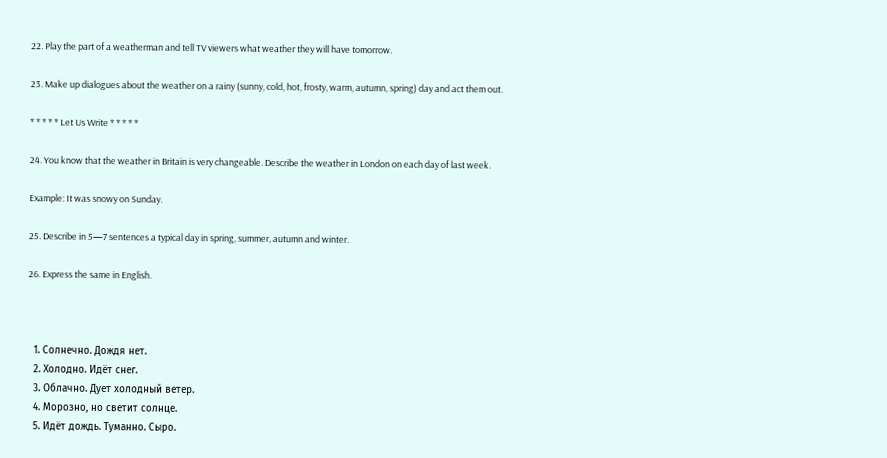22. Play the part of a weatherman and tell TV viewers what weather they will have tomorrow.

23. Make up dialogues about the weather on a rainy (sunny, cold, hot, frosty, warm, autumn, spring) day and act them out.

* * * * * Let Us Write * * * * *

24. You know that the weather in Britain is very changeable. Describe the weather in London on each day of last week.

Example: It was snowy on Sunday.

25. Describe in 5—7 sentences a typical day in spring, summer, autumn and winter.

26. Express the same in English.



  1. Солнечно. Дождя нет.
  2. Холодно. Идёт снег.
  3. Облачно. Дует холодный ветер.
  4. Морозно, но светит солнце.
  5. Идёт дождь. Туманно. Сыро.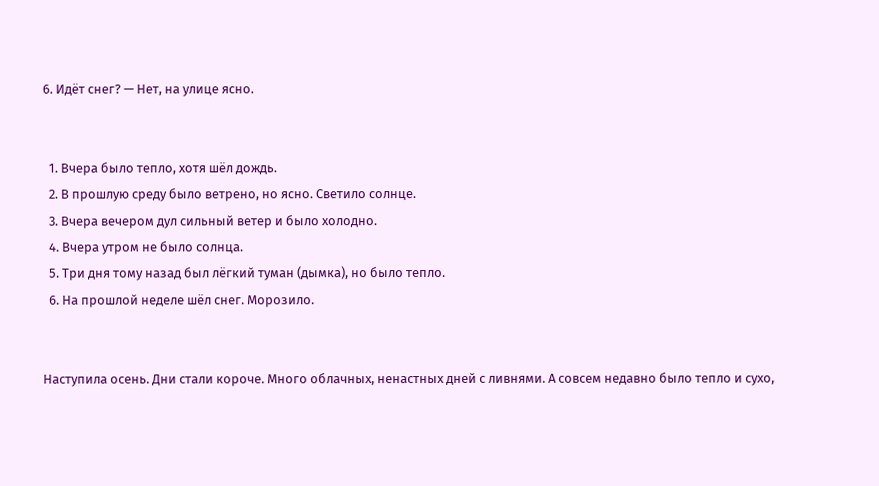6. Идёт снег? — Нет, на улице ясно.


  1. Вчера было тепло, хотя шёл дождь.
  2. В прошлую среду было ветрено, но ясно. Светило солнце.
  3. Вчера вечером дул сильный ветер и было холодно.
  4. Вчера утром не было солнца.
  5. Три дня тому назад был лёгкий туман (дымка), но было тепло.
  6. На прошлой неделе шёл снег. Морозило.


Наступила осень. Дни стали короче. Много облачных, ненастных дней с ливнями. А совсем недавно было тепло и сухо,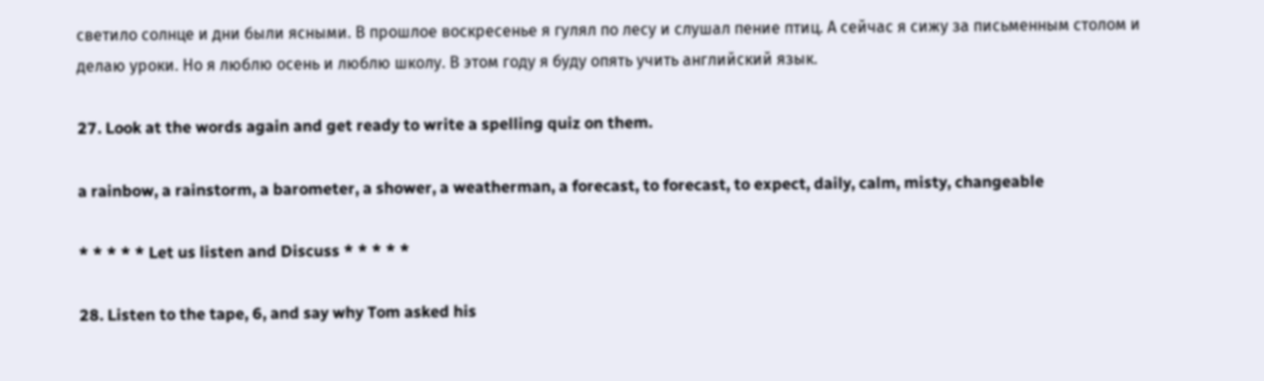светило солнце и дни были ясными. В прошлое воскресенье я гулял по лесу и слушал пение птиц. А сейчас я сижу за письменным столом и делаю уроки. Но я люблю осень и люблю школу. В этом году я буду опять учить английский язык.

27. Look at the words again and get ready to write a spelling quiz on them.

a rainbow, a rainstorm, a barometer, a shower, a weatherman, a forecast, to forecast, to expect, daily, calm, misty, changeable

* * * * * Let us listen and Discuss * * * * *

28. Listen to the tape, 6, and say why Tom asked his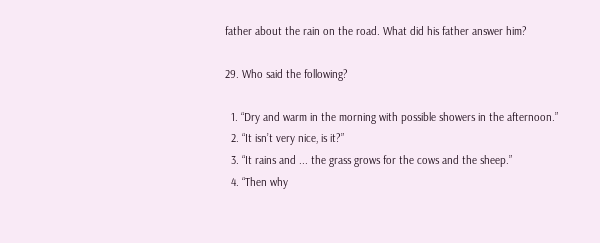father about the rain on the road. What did his father answer him?

29. Who said the following?

  1. “Dry and warm in the morning with possible showers in the afternoon.”
  2. “It isn’t very nice, is it?”
  3. “It rains and ... the grass grows for the cows and the sheep.”
  4. “Then why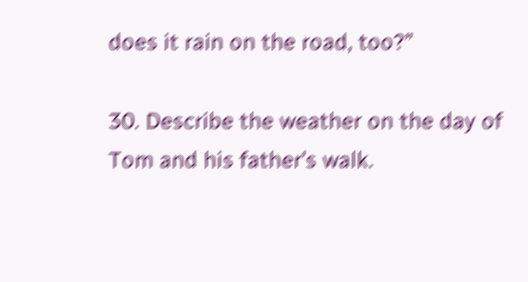does it rain on the road, too?”

30. Describe the weather on the day of Tom and his father’s walk.